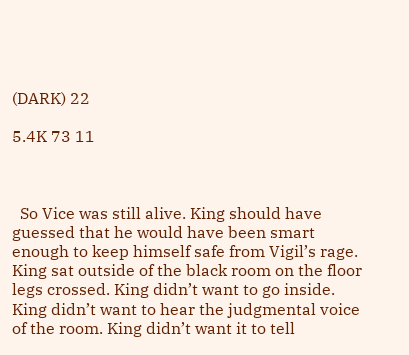(DARK) 22

5.4K 73 11



  So Vice was still alive. King should have guessed that he would have been smart enough to keep himself safe from Vigil’s rage. King sat outside of the black room on the floor legs crossed. King didn’t want to go inside. King didn’t want to hear the judgmental voice of the room. King didn’t want it to tell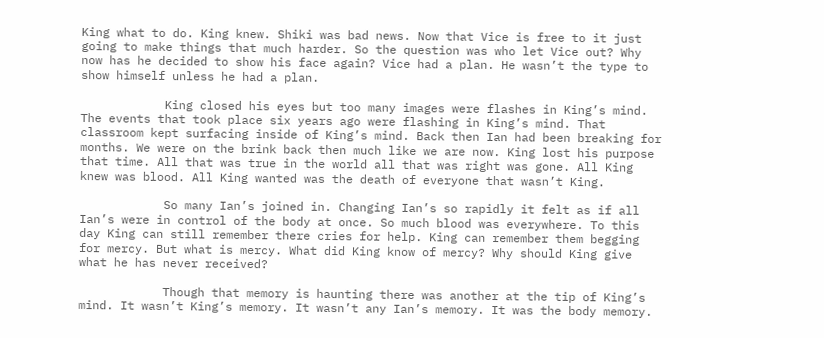King what to do. King knew. Shiki was bad news. Now that Vice is free to it just going to make things that much harder. So the question was who let Vice out? Why now has he decided to show his face again? Vice had a plan. He wasn’t the type to show himself unless he had a plan.

            King closed his eyes but too many images were flashes in King’s mind. The events that took place six years ago were flashing in King’s mind. That classroom kept surfacing inside of King’s mind. Back then Ian had been breaking for months. We were on the brink back then much like we are now. King lost his purpose that time. All that was true in the world all that was right was gone. All King knew was blood. All King wanted was the death of everyone that wasn’t King.

            So many Ian’s joined in. Changing Ian’s so rapidly it felt as if all Ian’s were in control of the body at once. So much blood was everywhere. To this day King can still remember there cries for help. King can remember them begging for mercy. But what is mercy. What did King know of mercy? Why should King give what he has never received?

            Though that memory is haunting there was another at the tip of King’s mind. It wasn’t King’s memory. It wasn’t any Ian’s memory. It was the body memory.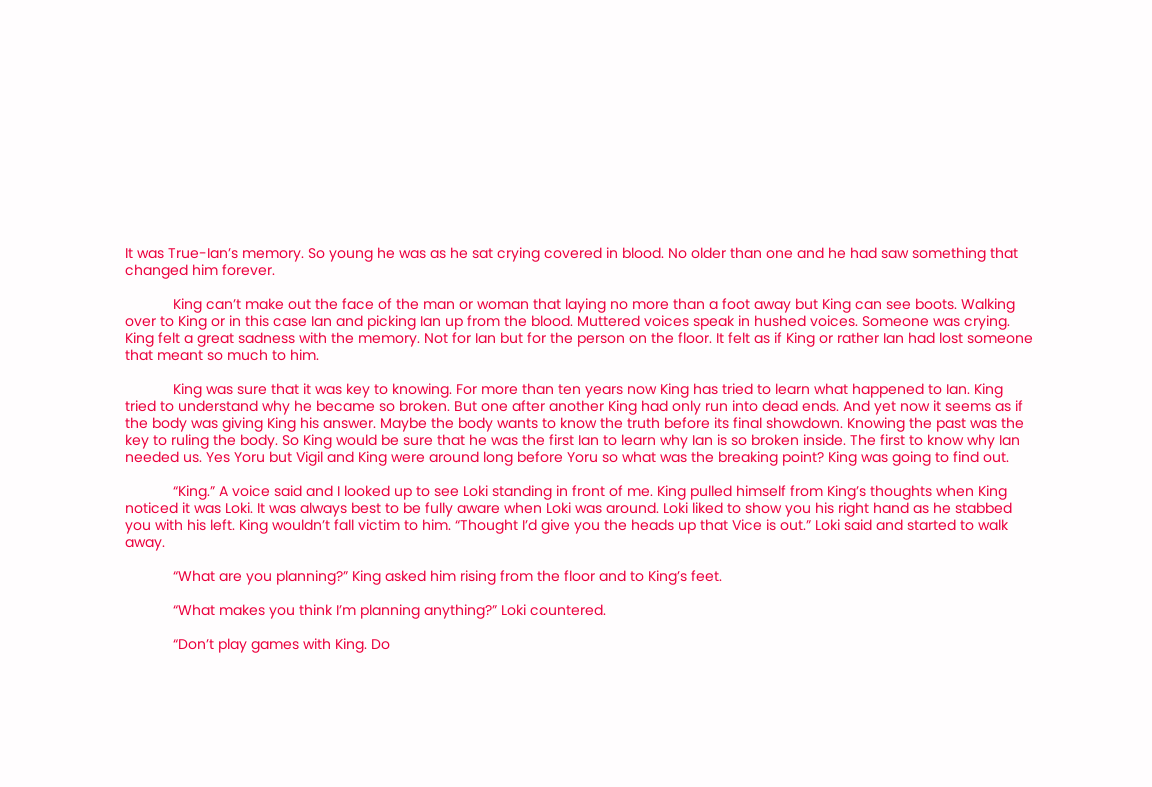It was True-Ian’s memory. So young he was as he sat crying covered in blood. No older than one and he had saw something that changed him forever.

            King can’t make out the face of the man or woman that laying no more than a foot away but King can see boots. Walking over to King or in this case Ian and picking Ian up from the blood. Muttered voices speak in hushed voices. Someone was crying. King felt a great sadness with the memory. Not for Ian but for the person on the floor. It felt as if King or rather Ian had lost someone that meant so much to him.

            King was sure that it was key to knowing. For more than ten years now King has tried to learn what happened to Ian. King tried to understand why he became so broken. But one after another King had only run into dead ends. And yet now it seems as if the body was giving King his answer. Maybe the body wants to know the truth before its final showdown. Knowing the past was the key to ruling the body. So King would be sure that he was the first Ian to learn why Ian is so broken inside. The first to know why Ian needed us. Yes Yoru but Vigil and King were around long before Yoru so what was the breaking point? King was going to find out.

            “King.” A voice said and I looked up to see Loki standing in front of me. King pulled himself from King’s thoughts when King noticed it was Loki. It was always best to be fully aware when Loki was around. Loki liked to show you his right hand as he stabbed you with his left. King wouldn’t fall victim to him. “Thought I’d give you the heads up that Vice is out.” Loki said and started to walk away.

            “What are you planning?” King asked him rising from the floor and to King’s feet.

            “What makes you think I’m planning anything?” Loki countered.

            “Don’t play games with King. Do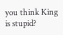you think King is stupid?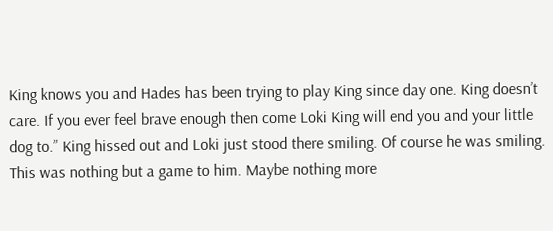King knows you and Hades has been trying to play King since day one. King doesn’t care. If you ever feel brave enough then come Loki King will end you and your little dog to.” King hissed out and Loki just stood there smiling. Of course he was smiling. This was nothing but a game to him. Maybe nothing more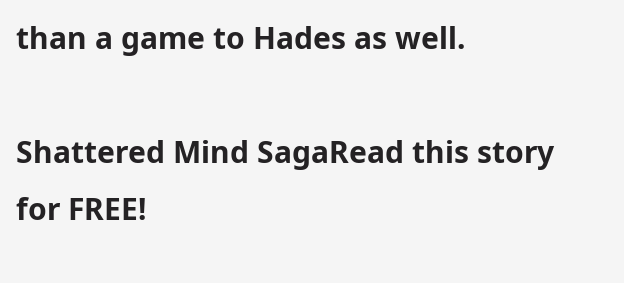than a game to Hades as well.

Shattered Mind SagaRead this story for FREE!